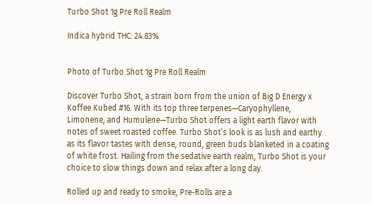Turbo Shot 1g Pre Roll Realm

Indica hybrid THC: 24.83%


Photo of Turbo Shot 1g Pre Roll Realm

Discover Turbo Shot, a strain born from the union of Big D Energy x Koffee Kubed #16. With its top three terpenes—Caryophyllene, Limonene, and Humulene—Turbo Shot offers a light earth flavor with notes of sweet roasted coffee. Turbo Shot’s look is as lush and earthy as its flavor tastes with dense, round, green buds blanketed in a coating of white frost. Hailing from the sedative earth realm, Turbo Shot is your choice to slow things down and relax after a long day.

Rolled up and ready to smoke, Pre-Rolls are a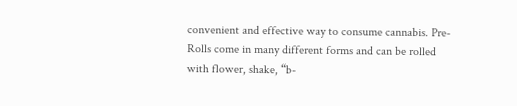convenient and effective way to consume cannabis. Pre-Rolls come in many different forms and can be rolled with flower, shake, “b-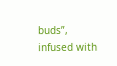buds”, infused with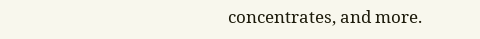concentrates, and more.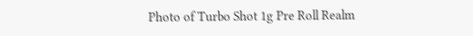Photo of Turbo Shot 1g Pre Roll Realm